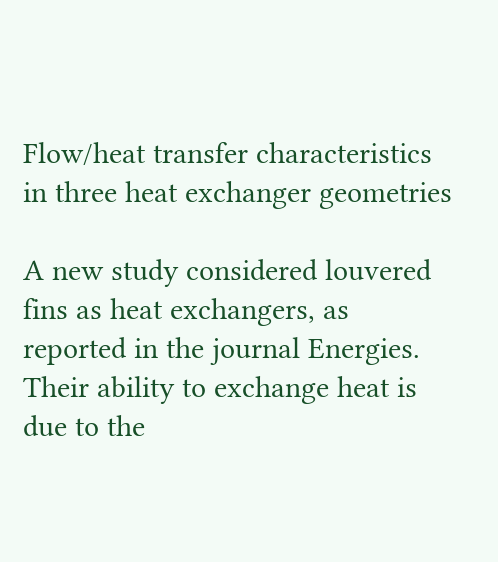Flow/heat transfer characteristics in three heat exchanger geometries

A new study considered louvered fins as heat exchangers, as reported in the journal Energies. Their ability to exchange heat is due to the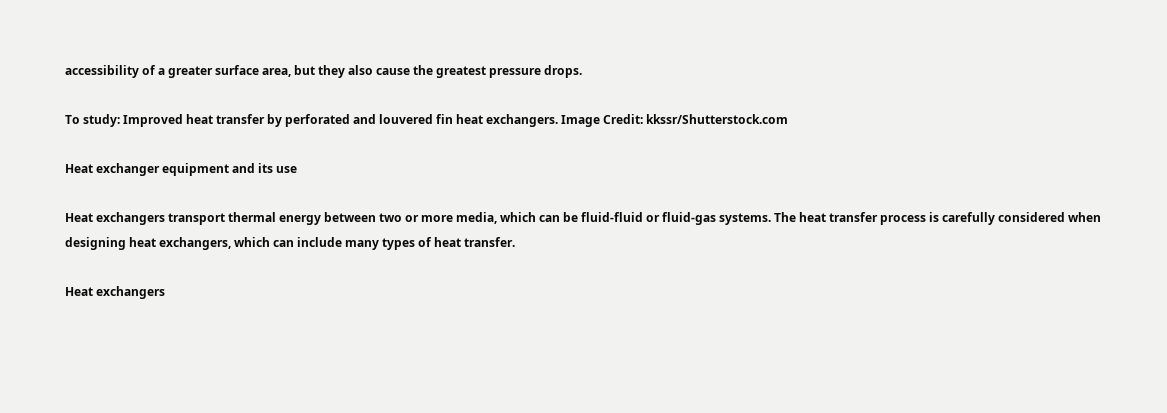accessibility of a greater surface area, but they also cause the greatest pressure drops.

To study: Improved heat transfer by perforated and louvered fin heat exchangers. Image Credit: kkssr/Shutterstock.com

Heat exchanger equipment and its use

Heat exchangers transport thermal energy between two or more media, which can be fluid-fluid or fluid-gas systems. The heat transfer process is carefully considered when designing heat exchangers, which can include many types of heat transfer.

Heat exchangers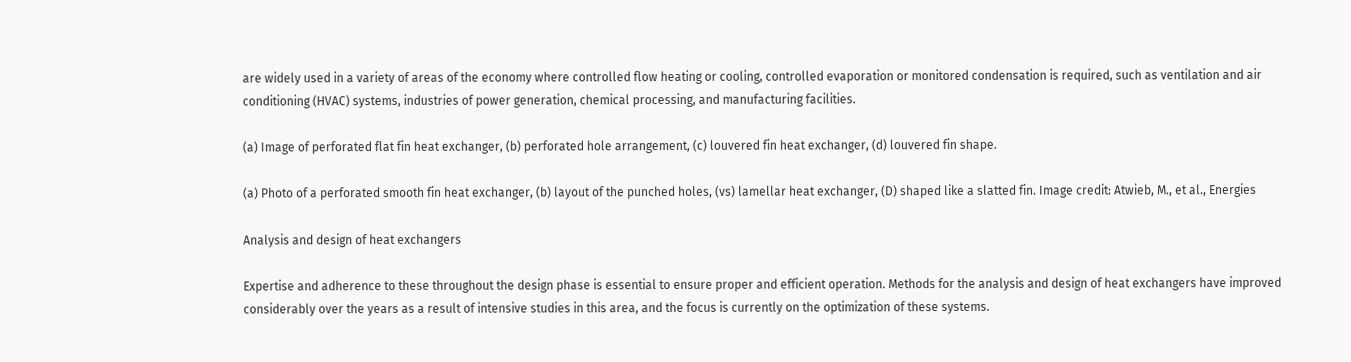are widely used in a variety of areas of the economy where controlled flow heating or cooling, controlled evaporation or monitored condensation is required, such as ventilation and air conditioning (HVAC) systems, industries of power generation, chemical processing, and manufacturing facilities.

(a) Image of perforated flat fin heat exchanger, (b) perforated hole arrangement, (c) louvered fin heat exchanger, (d) louvered fin shape.

(a) Photo of a perforated smooth fin heat exchanger, (b) layout of the punched holes, (vs) lamellar heat exchanger, (D) shaped like a slatted fin. Image credit: Atwieb, M., et al., Energies

Analysis and design of heat exchangers

Expertise and adherence to these throughout the design phase is essential to ensure proper and efficient operation. Methods for the analysis and design of heat exchangers have improved considerably over the years as a result of intensive studies in this area, and the focus is currently on the optimization of these systems.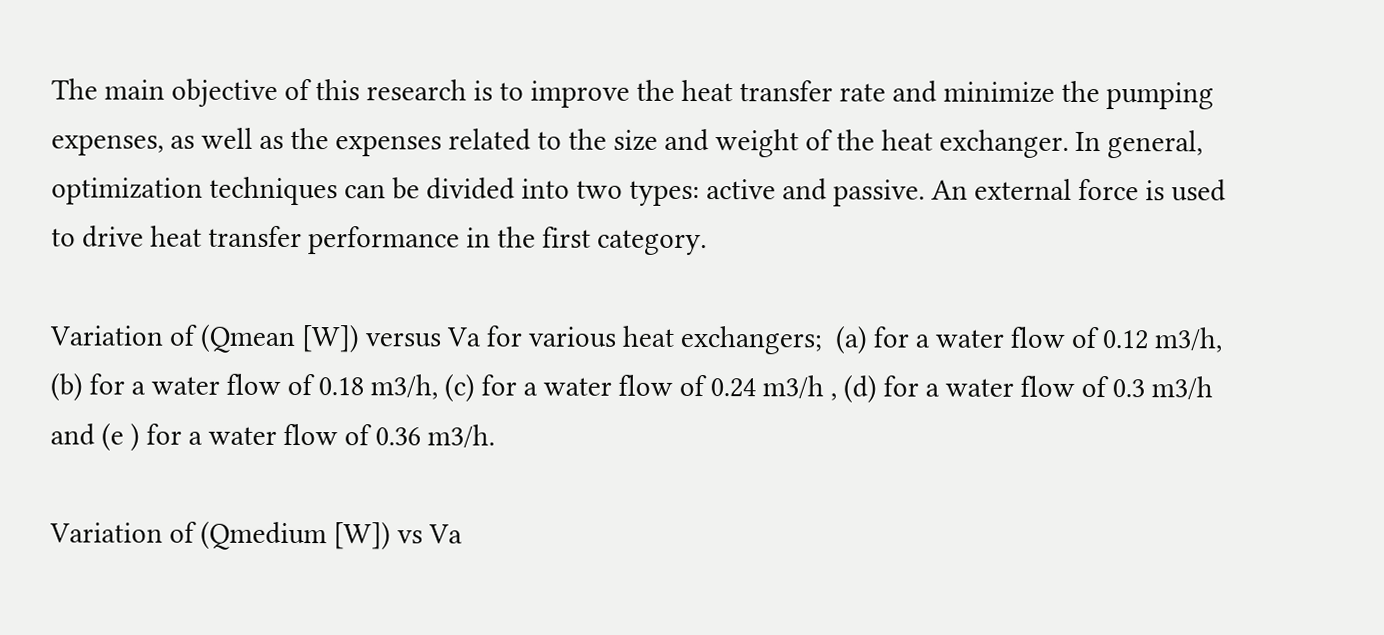The main objective of this research is to improve the heat transfer rate and minimize the pumping expenses, as well as the expenses related to the size and weight of the heat exchanger. In general, optimization techniques can be divided into two types: active and passive. An external force is used to drive heat transfer performance in the first category.

Variation of (Qmean [W]) versus Va for various heat exchangers;  (a) for a water flow of 0.12 m3/h, (b) for a water flow of 0.18 m3/h, (c) for a water flow of 0.24 m3/h , (d) for a water flow of 0.3 m3/h and (e ) for a water flow of 0.36 m3/h.

Variation of (Qmedium [W]) vs Va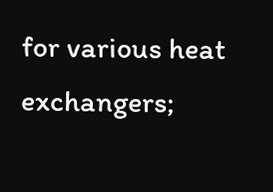for various heat exchangers;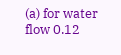(a) for water flow 0.12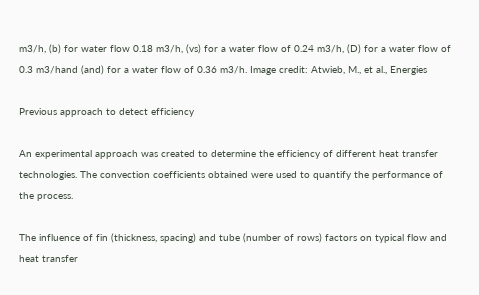m3/h, (b) for water flow 0.18 m3/h, (vs) for a water flow of 0.24 m3/h, (D) for a water flow of 0.3 m3/hand (and) for a water flow of 0.36 m3/h. Image credit: Atwieb, M., et al., Energies

Previous approach to detect efficiency

An experimental approach was created to determine the efficiency of different heat transfer technologies. The convection coefficients obtained were used to quantify the performance of the process.

The influence of fin (thickness, spacing) and tube (number of rows) factors on typical flow and heat transfer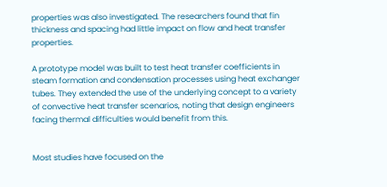properties was also investigated. The researchers found that fin thickness and spacing had little impact on flow and heat transfer properties.

A prototype model was built to test heat transfer coefficients in steam formation and condensation processes using heat exchanger tubes. They extended the use of the underlying concept to a variety of convective heat transfer scenarios, noting that design engineers facing thermal difficulties would benefit from this.


Most studies have focused on the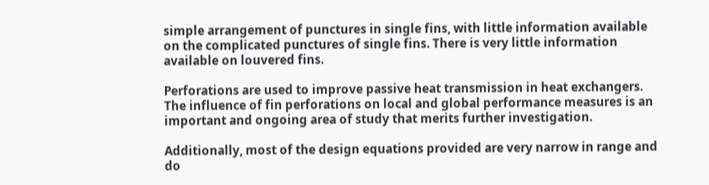simple arrangement of punctures in single fins, with little information available on the complicated punctures of single fins. There is very little information available on louvered fins.

Perforations are used to improve passive heat transmission in heat exchangers. The influence of fin perforations on local and global performance measures is an important and ongoing area of study that merits further investigation.

Additionally, most of the design equations provided are very narrow in range and do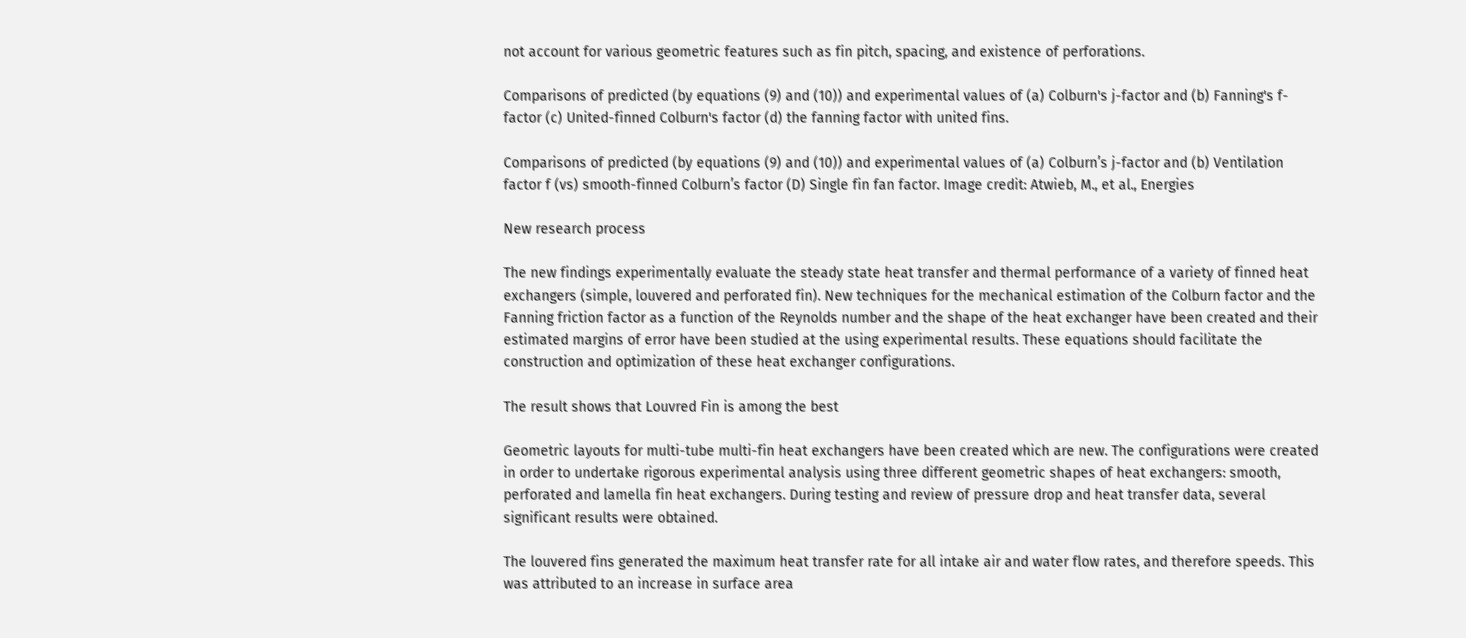not account for various geometric features such as fin pitch, spacing, and existence of perforations.

Comparisons of predicted (by equations (9) and (10)) and experimental values of (a) Colburn's j-factor and (b) Fanning's f-factor (c) United-finned Colburn's factor (d) the fanning factor with united fins.

Comparisons of predicted (by equations (9) and (10)) and experimental values of (a) Colburn’s j-factor and (b) Ventilation factor f (vs) smooth-finned Colburn’s factor (D) Single fin fan factor. Image credit: Atwieb, M., et al., Energies

New research process

The new findings experimentally evaluate the steady state heat transfer and thermal performance of a variety of finned heat exchangers (simple, louvered and perforated fin). New techniques for the mechanical estimation of the Colburn factor and the Fanning friction factor as a function of the Reynolds number and the shape of the heat exchanger have been created and their estimated margins of error have been studied at the using experimental results. These equations should facilitate the construction and optimization of these heat exchanger configurations.

The result shows that Louvred Fin is among the best

Geometric layouts for multi-tube multi-fin heat exchangers have been created which are new. The configurations were created in order to undertake rigorous experimental analysis using three different geometric shapes of heat exchangers: smooth, perforated and lamella fin heat exchangers. During testing and review of pressure drop and heat transfer data, several significant results were obtained.

The louvered fins generated the maximum heat transfer rate for all intake air and water flow rates, and therefore speeds. This was attributed to an increase in surface area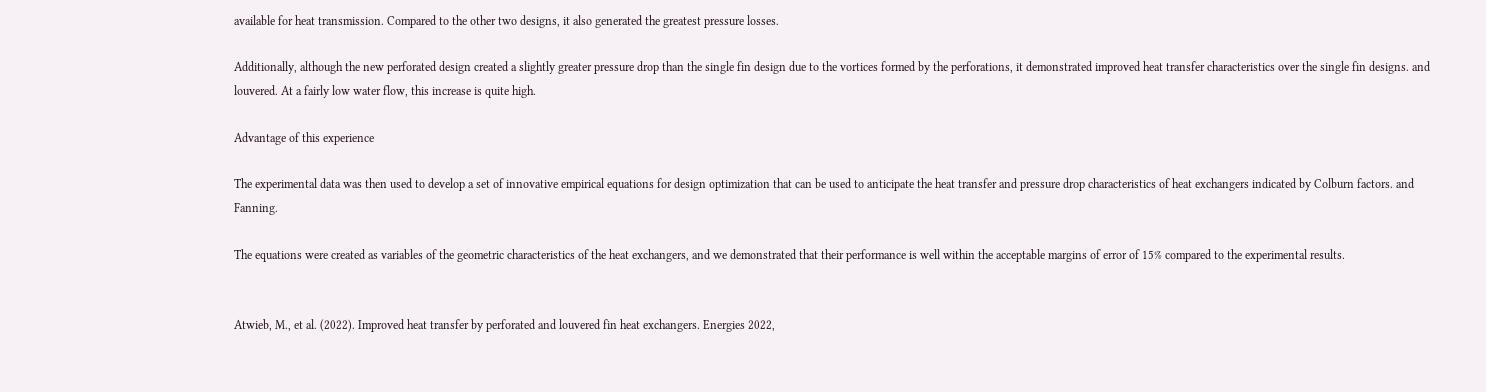available for heat transmission. Compared to the other two designs, it also generated the greatest pressure losses.

Additionally, although the new perforated design created a slightly greater pressure drop than the single fin design due to the vortices formed by the perforations, it demonstrated improved heat transfer characteristics over the single fin designs. and louvered. At a fairly low water flow, this increase is quite high.

Advantage of this experience

The experimental data was then used to develop a set of innovative empirical equations for design optimization that can be used to anticipate the heat transfer and pressure drop characteristics of heat exchangers indicated by Colburn factors. and Fanning.

The equations were created as variables of the geometric characteristics of the heat exchangers, and we demonstrated that their performance is well within the acceptable margins of error of 15% compared to the experimental results.


Atwieb, M., et al. (2022). Improved heat transfer by perforated and louvered fin heat exchangers. Energies 2022,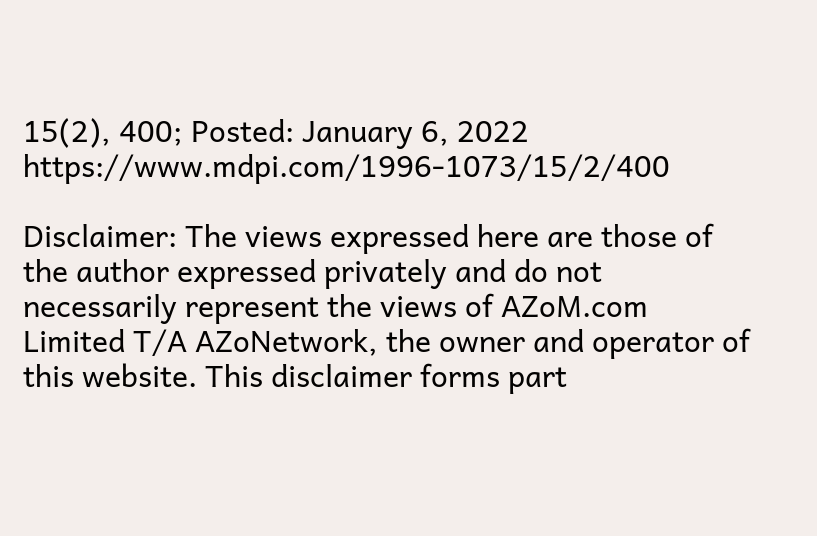15(2), 400; Posted: January 6, 2022 https://www.mdpi.com/1996-1073/15/2/400

Disclaimer: The views expressed here are those of the author expressed privately and do not necessarily represent the views of AZoM.com Limited T/A AZoNetwork, the owner and operator of this website. This disclaimer forms part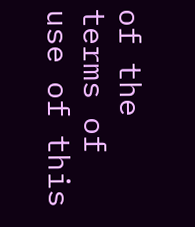of the terms of use of this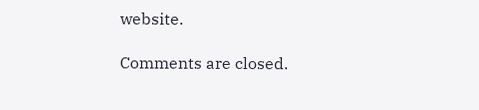website.

Comments are closed.